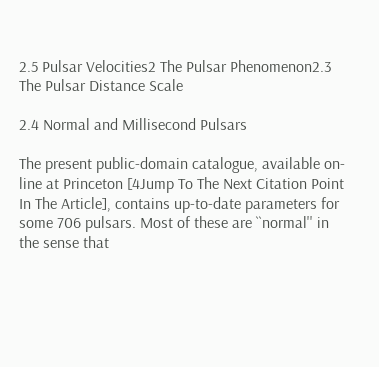2.5 Pulsar Velocities2 The Pulsar Phenomenon2.3 The Pulsar Distance Scale

2.4 Normal and Millisecond Pulsars

The present public-domain catalogue, available on-line at Princeton [4Jump To The Next Citation Point In The Article], contains up-to-date parameters for some 706 pulsars. Most of these are ``normal'' in the sense that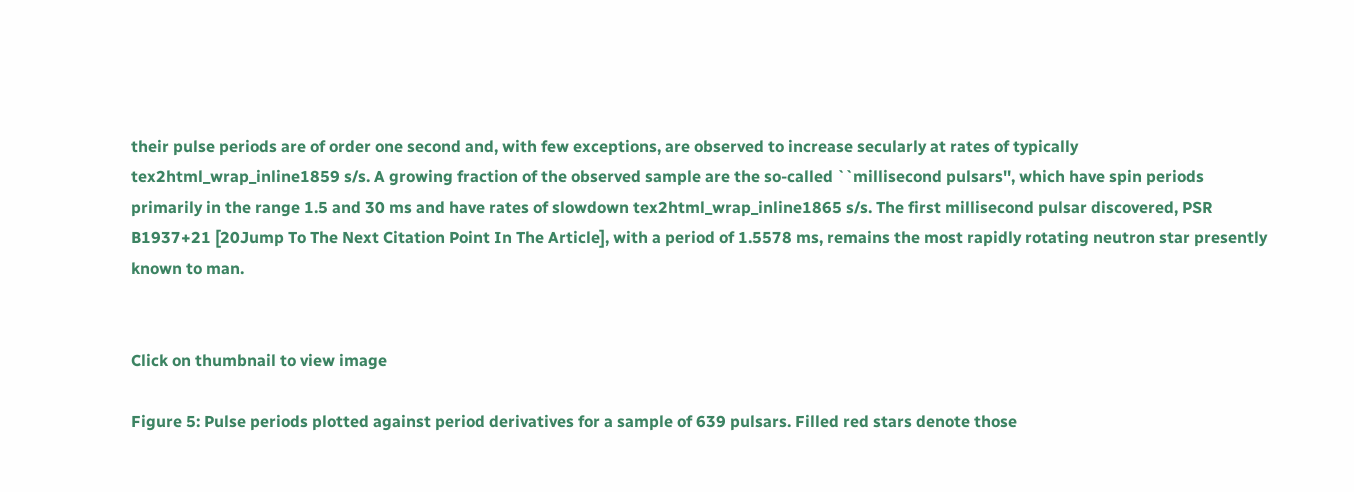their pulse periods are of order one second and, with few exceptions, are observed to increase secularly at rates of typically tex2html_wrap_inline1859 s/s. A growing fraction of the observed sample are the so-called ``millisecond pulsars'', which have spin periods primarily in the range 1.5 and 30 ms and have rates of slowdown tex2html_wrap_inline1865 s/s. The first millisecond pulsar discovered, PSR B1937+21 [20Jump To The Next Citation Point In The Article], with a period of 1.5578 ms, remains the most rapidly rotating neutron star presently known to man.


Click on thumbnail to view image

Figure 5: Pulse periods plotted against period derivatives for a sample of 639 pulsars. Filled red stars denote those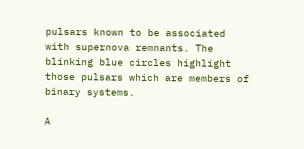pulsars known to be associated with supernova remnants. The blinking blue circles highlight those pulsars which are members of binary systems.

A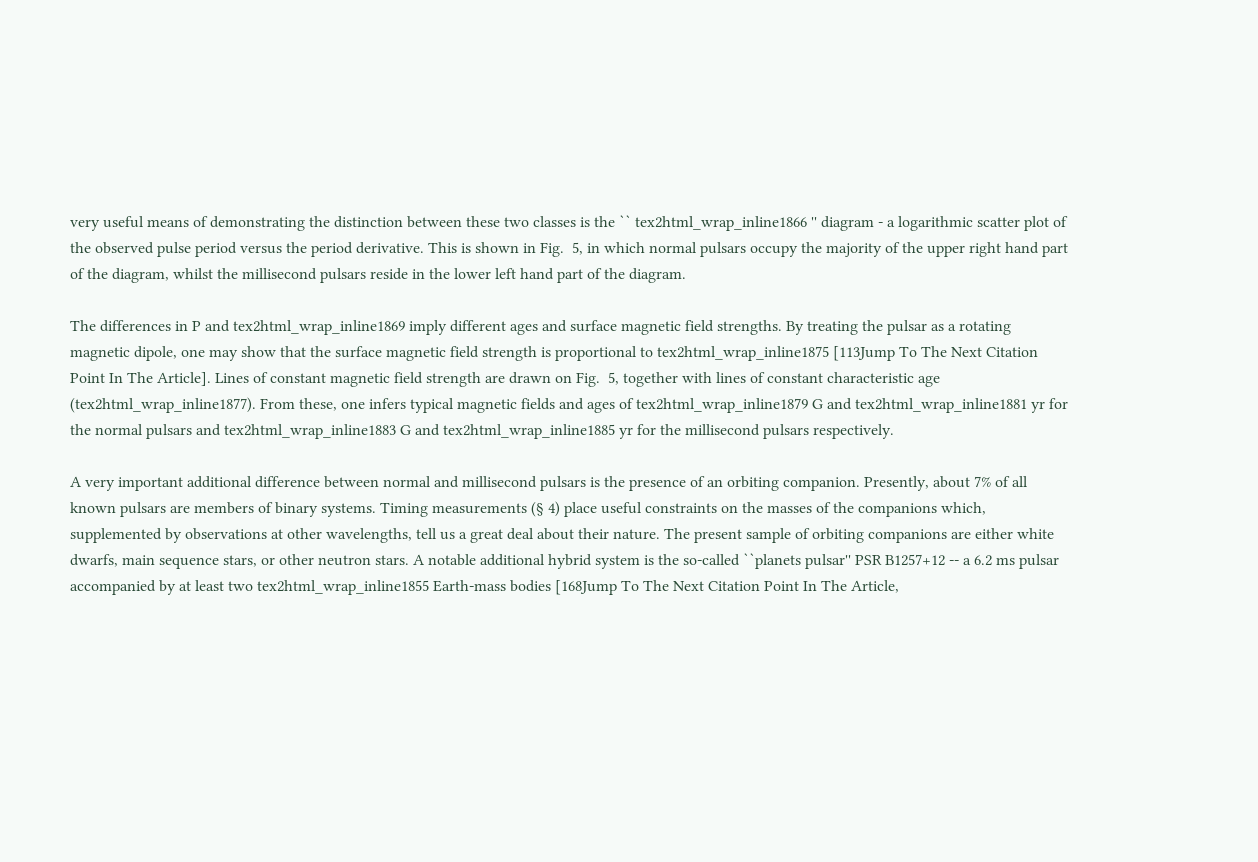very useful means of demonstrating the distinction between these two classes is the `` tex2html_wrap_inline1866 '' diagram - a logarithmic scatter plot of the observed pulse period versus the period derivative. This is shown in Fig.  5, in which normal pulsars occupy the majority of the upper right hand part of the diagram, whilst the millisecond pulsars reside in the lower left hand part of the diagram.

The differences in P and tex2html_wrap_inline1869 imply different ages and surface magnetic field strengths. By treating the pulsar as a rotating magnetic dipole, one may show that the surface magnetic field strength is proportional to tex2html_wrap_inline1875 [113Jump To The Next Citation Point In The Article]. Lines of constant magnetic field strength are drawn on Fig.  5, together with lines of constant characteristic age (tex2html_wrap_inline1877). From these, one infers typical magnetic fields and ages of tex2html_wrap_inline1879 G and tex2html_wrap_inline1881 yr for the normal pulsars and tex2html_wrap_inline1883 G and tex2html_wrap_inline1885 yr for the millisecond pulsars respectively.

A very important additional difference between normal and millisecond pulsars is the presence of an orbiting companion. Presently, about 7% of all known pulsars are members of binary systems. Timing measurements (§ 4) place useful constraints on the masses of the companions which, supplemented by observations at other wavelengths, tell us a great deal about their nature. The present sample of orbiting companions are either white dwarfs, main sequence stars, or other neutron stars. A notable additional hybrid system is the so-called ``planets pulsar'' PSR B1257+12 -- a 6.2 ms pulsar accompanied by at least two tex2html_wrap_inline1855 Earth-mass bodies [168Jump To The Next Citation Point In The Article,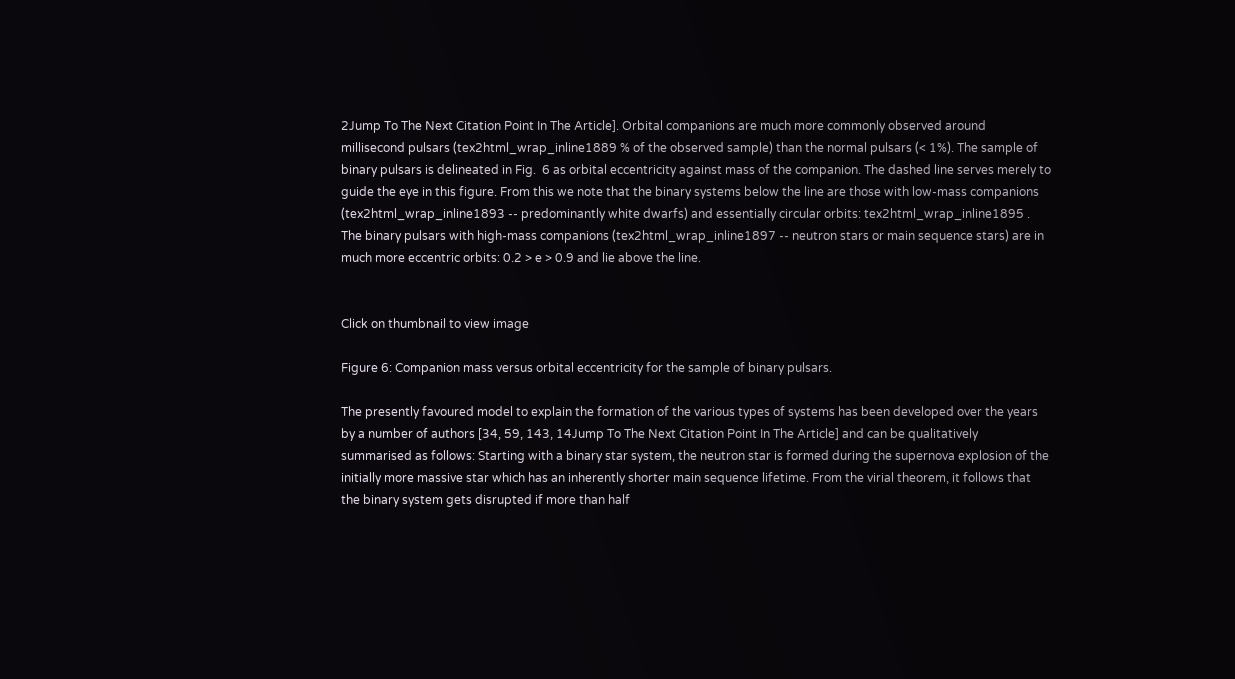2Jump To The Next Citation Point In The Article]. Orbital companions are much more commonly observed around millisecond pulsars (tex2html_wrap_inline1889 % of the observed sample) than the normal pulsars (< 1%). The sample of binary pulsars is delineated in Fig.  6 as orbital eccentricity against mass of the companion. The dashed line serves merely to guide the eye in this figure. From this we note that the binary systems below the line are those with low-mass companions (tex2html_wrap_inline1893 -- predominantly white dwarfs) and essentially circular orbits: tex2html_wrap_inline1895 . The binary pulsars with high-mass companions (tex2html_wrap_inline1897 -- neutron stars or main sequence stars) are in much more eccentric orbits: 0.2 > e > 0.9 and lie above the line.


Click on thumbnail to view image

Figure 6: Companion mass versus orbital eccentricity for the sample of binary pulsars.

The presently favoured model to explain the formation of the various types of systems has been developed over the years by a number of authors [34, 59, 143, 14Jump To The Next Citation Point In The Article] and can be qualitatively summarised as follows: Starting with a binary star system, the neutron star is formed during the supernova explosion of the initially more massive star which has an inherently shorter main sequence lifetime. From the virial theorem, it follows that the binary system gets disrupted if more than half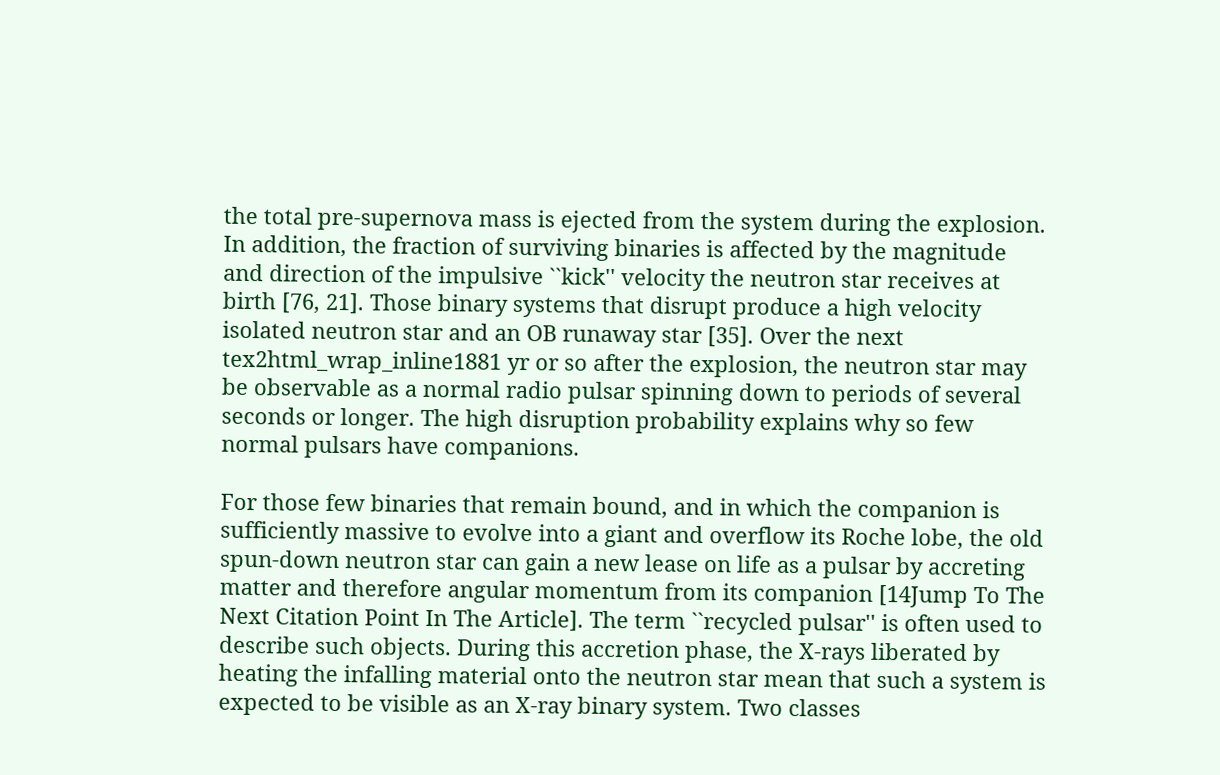the total pre-supernova mass is ejected from the system during the explosion. In addition, the fraction of surviving binaries is affected by the magnitude and direction of the impulsive ``kick'' velocity the neutron star receives at birth [76, 21]. Those binary systems that disrupt produce a high velocity isolated neutron star and an OB runaway star [35]. Over the next tex2html_wrap_inline1881 yr or so after the explosion, the neutron star may be observable as a normal radio pulsar spinning down to periods of several seconds or longer. The high disruption probability explains why so few normal pulsars have companions.

For those few binaries that remain bound, and in which the companion is sufficiently massive to evolve into a giant and overflow its Roche lobe, the old spun-down neutron star can gain a new lease on life as a pulsar by accreting matter and therefore angular momentum from its companion [14Jump To The Next Citation Point In The Article]. The term ``recycled pulsar'' is often used to describe such objects. During this accretion phase, the X-rays liberated by heating the infalling material onto the neutron star mean that such a system is expected to be visible as an X-ray binary system. Two classes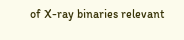of X-ray binaries relevant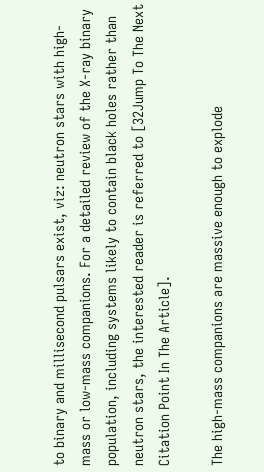to binary and millisecond pulsars exist, viz: neutron stars with high-mass or low-mass companions. For a detailed review of the X-ray binary population, including systems likely to contain black holes rather than neutron stars, the interested reader is referred to [32Jump To The Next Citation Point In The Article].

The high-mass companions are massive enough to explode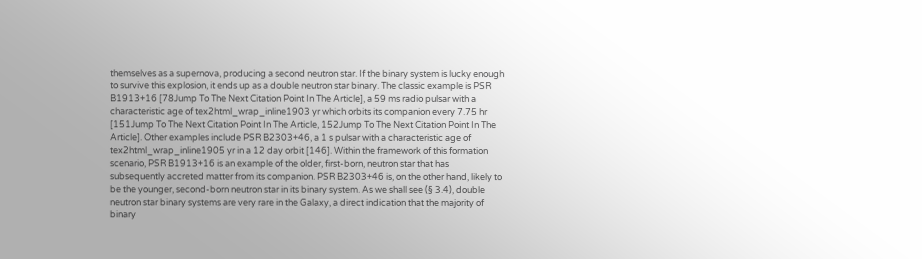themselves as a supernova, producing a second neutron star. If the binary system is lucky enough to survive this explosion, it ends up as a double neutron star binary. The classic example is PSR B1913+16 [78Jump To The Next Citation Point In The Article], a 59 ms radio pulsar with a characteristic age of tex2html_wrap_inline1903 yr which orbits its companion every 7.75 hr [151Jump To The Next Citation Point In The Article, 152Jump To The Next Citation Point In The Article]. Other examples include PSR B2303+46, a 1 s pulsar with a characteristic age of tex2html_wrap_inline1905 yr in a 12 day orbit [146]. Within the framework of this formation scenario, PSR B1913+16 is an example of the older, first-born, neutron star that has subsequently accreted matter from its companion. PSR B2303+46 is, on the other hand, likely to be the younger, second-born neutron star in its binary system. As we shall see (§ 3.4), double neutron star binary systems are very rare in the Galaxy, a direct indication that the majority of binary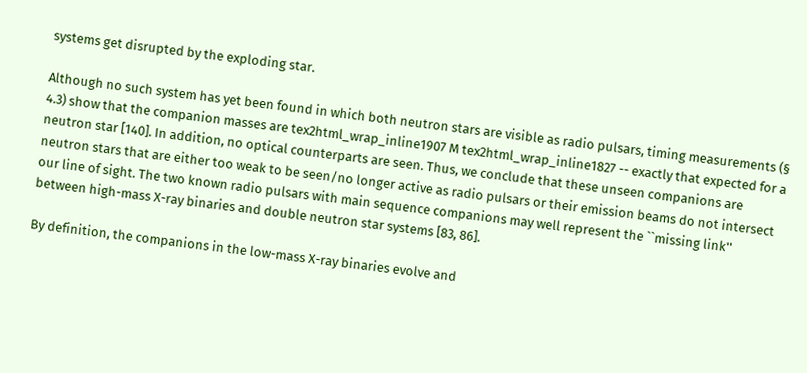systems get disrupted by the exploding star.

Although no such system has yet been found in which both neutron stars are visible as radio pulsars, timing measurements (§ 4.3) show that the companion masses are tex2html_wrap_inline1907 M tex2html_wrap_inline1827 -- exactly that expected for a neutron star [140]. In addition, no optical counterparts are seen. Thus, we conclude that these unseen companions are neutron stars that are either too weak to be seen/no longer active as radio pulsars or their emission beams do not intersect our line of sight. The two known radio pulsars with main sequence companions may well represent the ``missing link'' between high-mass X-ray binaries and double neutron star systems [83, 86].

By definition, the companions in the low-mass X-ray binaries evolve and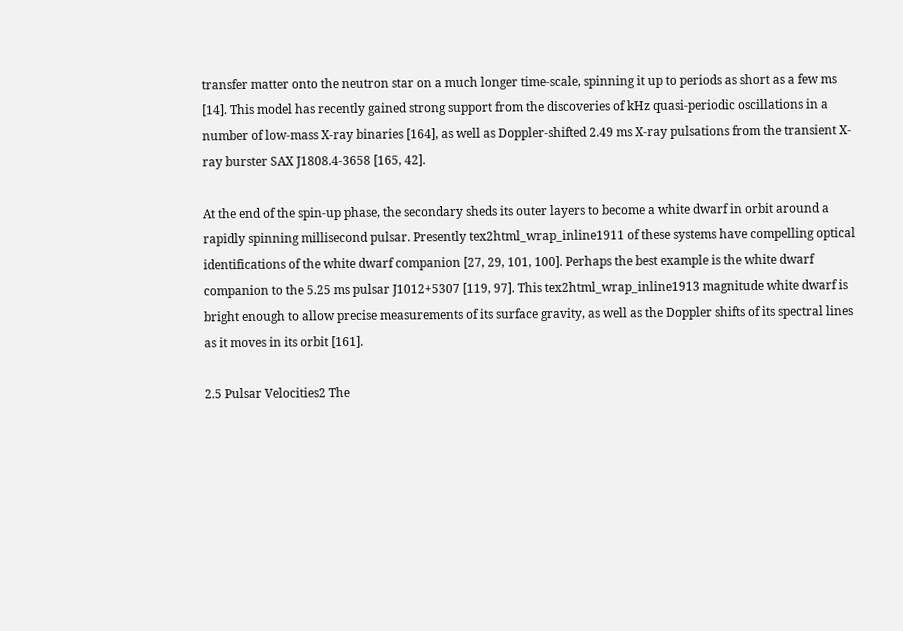transfer matter onto the neutron star on a much longer time-scale, spinning it up to periods as short as a few ms [14]. This model has recently gained strong support from the discoveries of kHz quasi-periodic oscillations in a number of low-mass X-ray binaries [164], as well as Doppler-shifted 2.49 ms X-ray pulsations from the transient X-ray burster SAX J1808.4-3658 [165, 42].

At the end of the spin-up phase, the secondary sheds its outer layers to become a white dwarf in orbit around a rapidly spinning millisecond pulsar. Presently tex2html_wrap_inline1911 of these systems have compelling optical identifications of the white dwarf companion [27, 29, 101, 100]. Perhaps the best example is the white dwarf companion to the 5.25 ms pulsar J1012+5307 [119, 97]. This tex2html_wrap_inline1913 magnitude white dwarf is bright enough to allow precise measurements of its surface gravity, as well as the Doppler shifts of its spectral lines as it moves in its orbit [161].

2.5 Pulsar Velocities2 The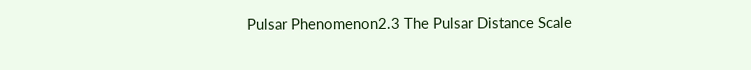Pulsar Phenomenon2.3 The Pulsar Distance Scale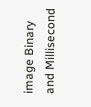image Binary and Millisecond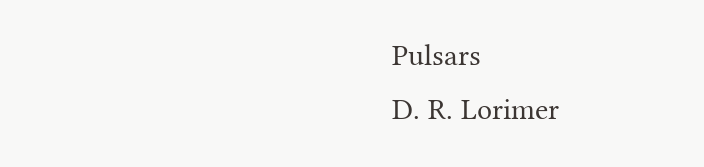Pulsars
D. R. Lorimer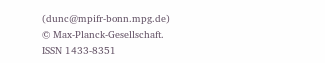(dunc@mpifr-bonn.mpg.de)
© Max-Planck-Gesellschaft. ISSN 1433-8351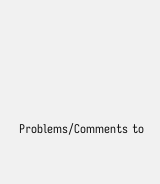Problems/Comments to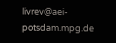livrev@aei-potsdam.mpg.de